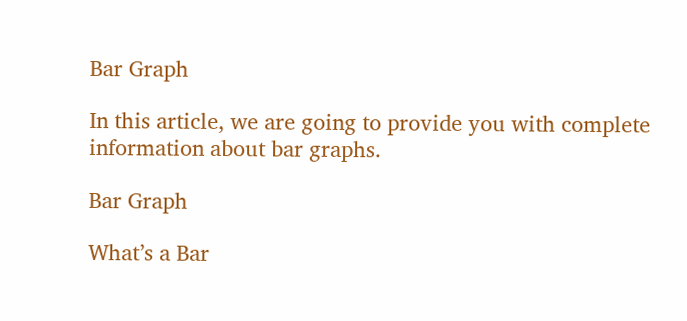Bar Graph

In this article, we are going to provide you with complete information about bar graphs.

Bar Graph

What’s a Bar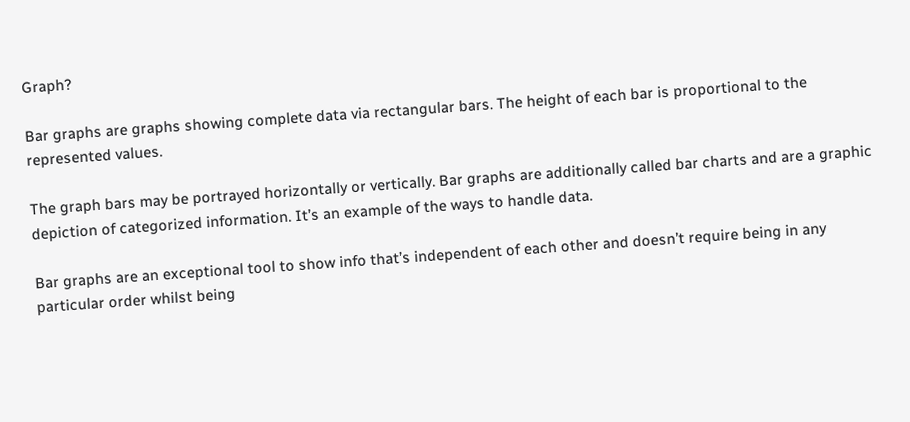Graph?

Bar graphs are graphs showing complete data via rectangular bars. The height of each bar is proportional to the represented values.

The graph bars may be portrayed horizontally or vertically. Bar graphs are additionally called bar charts and are a graphic depiction of categorized information. It’s an example of the ways to handle data.

Bar graphs are an exceptional tool to show info that’s independent of each other and doesn’t require being in any particular order whilst being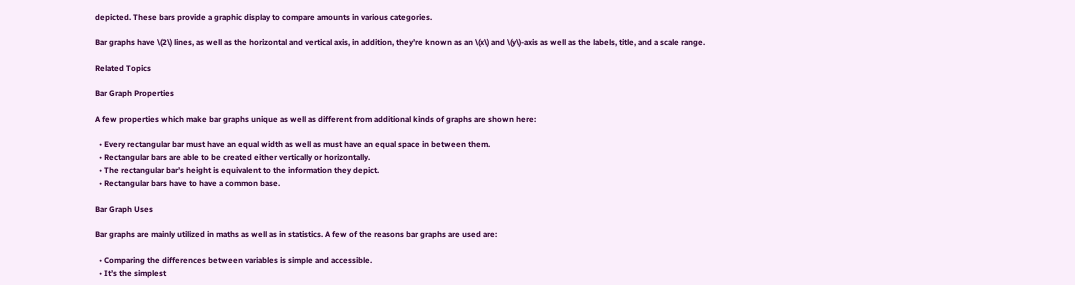depicted. These bars provide a graphic display to compare amounts in various categories.

Bar graphs have \(2\) lines, as well as the horizontal and vertical axis, in addition, they’re known as an \(x\) and \(y\)-axis as well as the labels, title, and a scale range.

Related Topics

Bar Graph Properties

A few properties which make bar graphs unique as well as different from additional kinds of graphs are shown here:

  • Every rectangular bar must have an equal width as well as must have an equal space in between them.
  • Rectangular bars are able to be created either vertically or horizontally.
  • The rectangular bar’s height is equivalent to the information they depict.
  • Rectangular bars have to have a common base.

Bar Graph Uses

Bar graphs are mainly utilized in maths as well as in statistics. A few of the reasons bar graphs are used are:

  • Comparing the differences between variables is simple and accessible.
  • It’s the simplest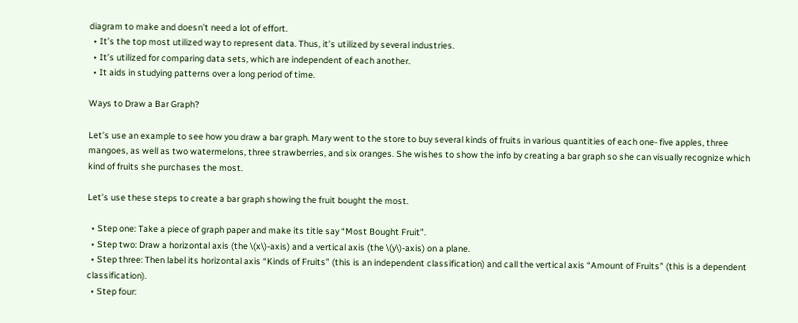diagram to make and doesn’t need a lot of effort.
  • It’s the top most utilized way to represent data. Thus, it’s utilized by several industries.
  • It’s utilized for comparing data sets, which are independent of each another.
  • It aids in studying patterns over a long period of time.

Ways to Draw a Bar Graph?

Let’s use an example to see how you draw a bar graph. Mary went to the store to buy several kinds of fruits in various quantities of each one- five apples, three mangoes, as well as two watermelons, three strawberries, and six oranges. She wishes to show the info by creating a bar graph so she can visually recognize which kind of fruits she purchases the most.

Let’s use these steps to create a bar graph showing the fruit bought the most.

  • Step one: Take a piece of graph paper and make its title say “Most Bought Fruit”.
  • Step two: Draw a horizontal axis (the \(x\)-axis) and a vertical axis (the \(y\)-axis) on a plane.
  • Step three: Then label its horizontal axis “Kinds of Fruits” (this is an independent classification) and call the vertical axis “Amount of Fruits” (this is a dependent classification).
  • Step four: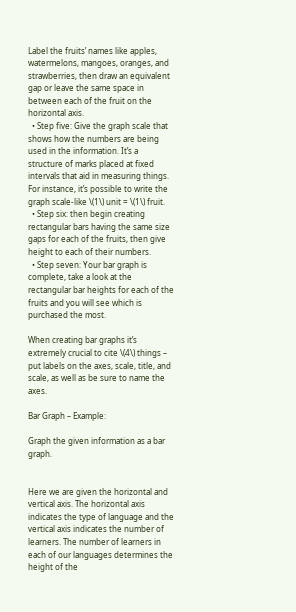Label the fruits’ names like apples, watermelons, mangoes, oranges, and strawberries, then draw an equivalent gap or leave the same space in between each of the fruit on the horizontal axis.
  • Step five: Give the graph scale that shows how the numbers are being used in the information. It’s a structure of marks placed at fixed intervals that aid in measuring things. For instance, it’s possible to write the graph scale-like \(1\) unit = \(1\) fruit.
  • Step six: then begin creating rectangular bars having the same size gaps for each of the fruits, then give height to each of their numbers.
  • Step seven: Your bar graph is complete, take a look at the rectangular bar heights for each of the fruits and you will see which is purchased the most.

When creating bar graphs it’s extremely crucial to cite \(4\) things – put labels on the axes, scale, title, and scale, as well as be sure to name the axes.

Bar Graph – Example:

Graph the given information as a bar graph.


Here we are given the horizontal and vertical axis. The horizontal axis indicates the type of language and the vertical axis indicates the number of learners. The number of learners in each of our languages determines the height of the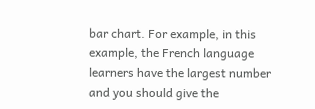bar chart. For example, in this example, the French language learners have the largest number and you should give the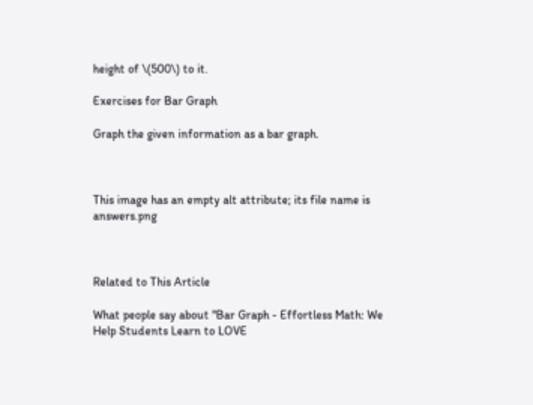height of \(500\) to it.

Exercises for Bar Graph

Graph the given information as a bar graph.



This image has an empty alt attribute; its file name is answers.png



Related to This Article

What people say about "Bar Graph - Effortless Math: We Help Students Learn to LOVE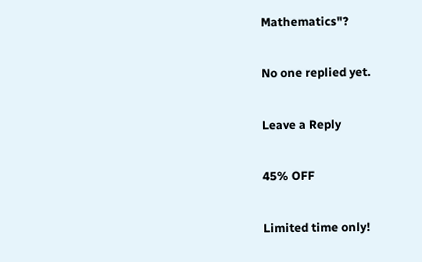Mathematics"?

No one replied yet.

Leave a Reply

45% OFF

Limited time only!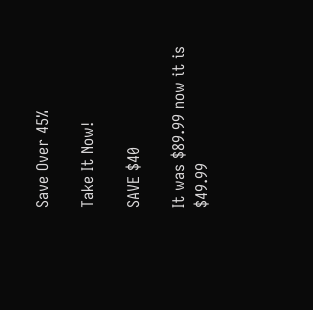Save Over 45%

Take It Now!

SAVE $40

It was $89.99 now it is $49.99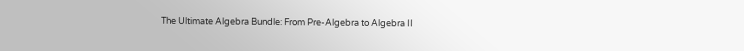The Ultimate Algebra Bundle: From Pre-Algebra to Algebra II